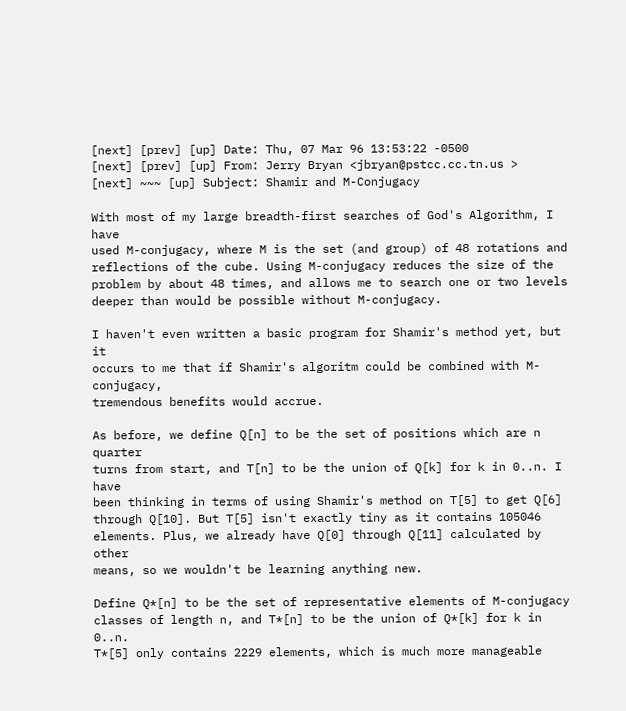[next] [prev] [up] Date: Thu, 07 Mar 96 13:53:22 -0500
[next] [prev] [up] From: Jerry Bryan <jbryan@pstcc.cc.tn.us >
[next] ~~~ [up] Subject: Shamir and M-Conjugacy

With most of my large breadth-first searches of God's Algorithm, I have
used M-conjugacy, where M is the set (and group) of 48 rotations and
reflections of the cube. Using M-conjugacy reduces the size of the
problem by about 48 times, and allows me to search one or two levels
deeper than would be possible without M-conjugacy.

I haven't even written a basic program for Shamir's method yet, but it
occurs to me that if Shamir's algoritm could be combined with M-conjugacy,
tremendous benefits would accrue.

As before, we define Q[n] to be the set of positions which are n quarter
turns from start, and T[n] to be the union of Q[k] for k in 0..n. I have
been thinking in terms of using Shamir's method on T[5] to get Q[6]
through Q[10]. But T[5] isn't exactly tiny as it contains 105046
elements. Plus, we already have Q[0] through Q[11] calculated by other
means, so we wouldn't be learning anything new.

Define Q*[n] to be the set of representative elements of M-conjugacy
classes of length n, and T*[n] to be the union of Q*[k] for k in 0..n.
T*[5] only contains 2229 elements, which is much more manageable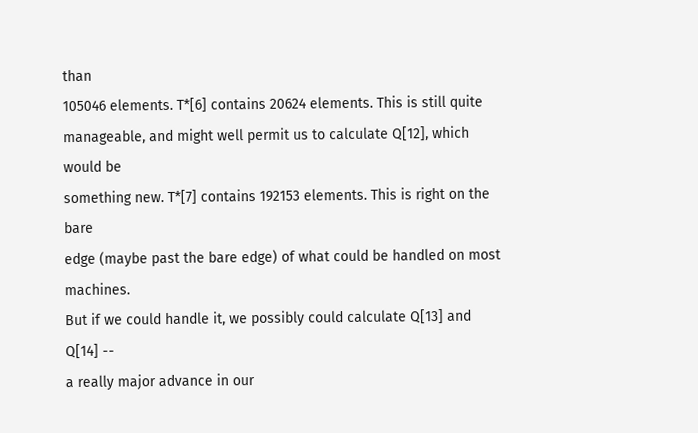than
105046 elements. T*[6] contains 20624 elements. This is still quite
manageable, and might well permit us to calculate Q[12], which would be
something new. T*[7] contains 192153 elements. This is right on the bare
edge (maybe past the bare edge) of what could be handled on most machines.
But if we could handle it, we possibly could calculate Q[13] and Q[14] --
a really major advance in our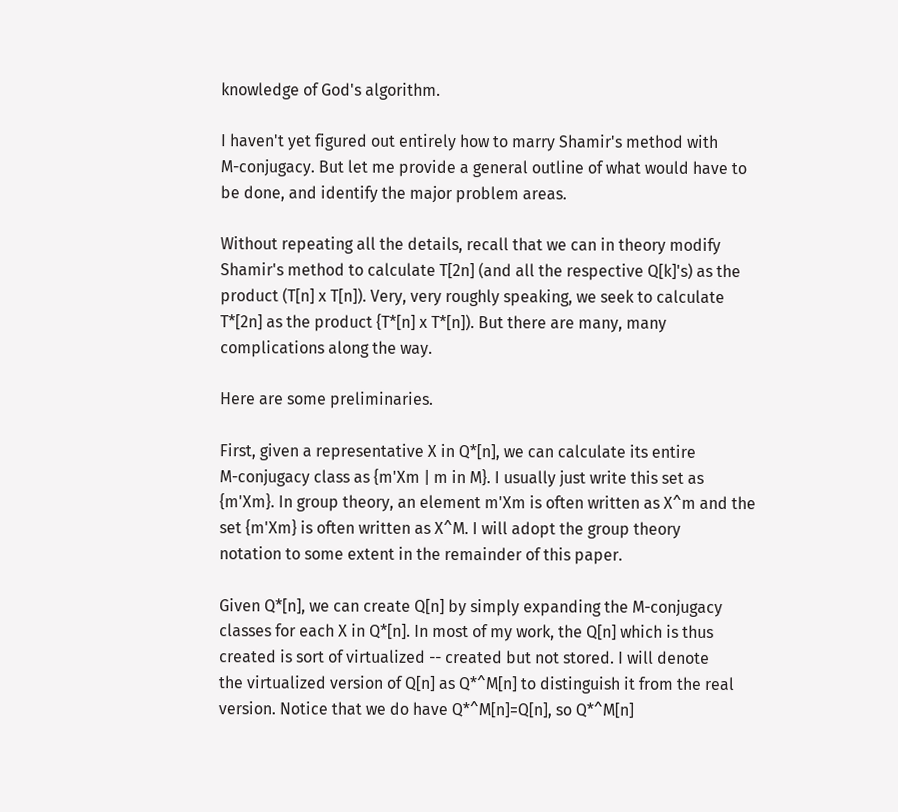knowledge of God's algorithm.

I haven't yet figured out entirely how to marry Shamir's method with
M-conjugacy. But let me provide a general outline of what would have to
be done, and identify the major problem areas.

Without repeating all the details, recall that we can in theory modify
Shamir's method to calculate T[2n] (and all the respective Q[k]'s) as the
product (T[n] x T[n]). Very, very roughly speaking, we seek to calculate
T*[2n] as the product {T*[n] x T*[n]). But there are many, many
complications along the way.

Here are some preliminaries.

First, given a representative X in Q*[n], we can calculate its entire
M-conjugacy class as {m'Xm | m in M}. I usually just write this set as
{m'Xm}. In group theory, an element m'Xm is often written as X^m and the
set {m'Xm} is often written as X^M. I will adopt the group theory
notation to some extent in the remainder of this paper.

Given Q*[n], we can create Q[n] by simply expanding the M-conjugacy
classes for each X in Q*[n]. In most of my work, the Q[n] which is thus
created is sort of virtualized -- created but not stored. I will denote
the virtualized version of Q[n] as Q*^M[n] to distinguish it from the real
version. Notice that we do have Q*^M[n]=Q[n], so Q*^M[n]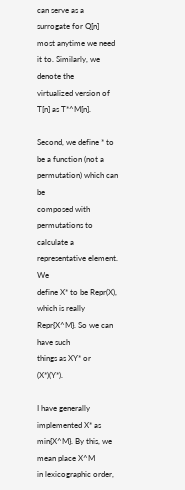can serve as a
surrogate for Q[n] most anytime we need it to. Similarly, we denote the
virtualized version of T[n] as T*^M[n].

Second, we define * to be a function (not a permutation) which can be
composed with permutations to calculate a representative element. We
define X* to be Repr(X), which is really Repr{X^M}. So we can have such
things as XY* or (X*)(Y*).

I have generally implemented X* as min{X^M}. By this, we mean place X^M
in lexicographic order,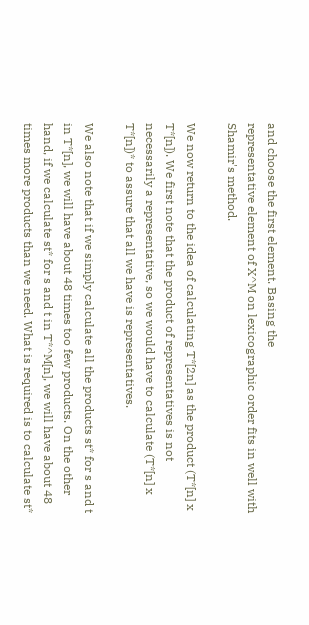and choose the first element. Basing the
representative element of X^M on lexicographic order fits in well with
Shamir's method.

We now return to the idea of calculating T*[2n] as the product (T*[n] x
T*[n]). We first note that the product of representatives is not
necessarily a representative, so we would have to calculate (T*[n] x
T*[n])* to assure that all we have is representatives.

We also note that if we simply calculate all the products st* for s and t
in T*[n], we will have about 48 times too few products. On the other
hand, if we calculate st* for s and t in T*^M[n], we will have about 48
times more products than we need. What is required is to calculate st*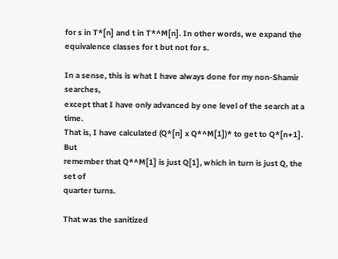for s in T*[n] and t in T*^M[n]. In other words, we expand the
equivalence classes for t but not for s.

In a sense, this is what I have always done for my non-Shamir searches,
except that I have only advanced by one level of the search at a time.
That is, I have calculated (Q*[n] x Q*^M[1])* to get to Q*[n+1]. But
remember that Q*^M[1] is just Q[1], which in turn is just Q, the set of
quarter turns.

That was the sanitized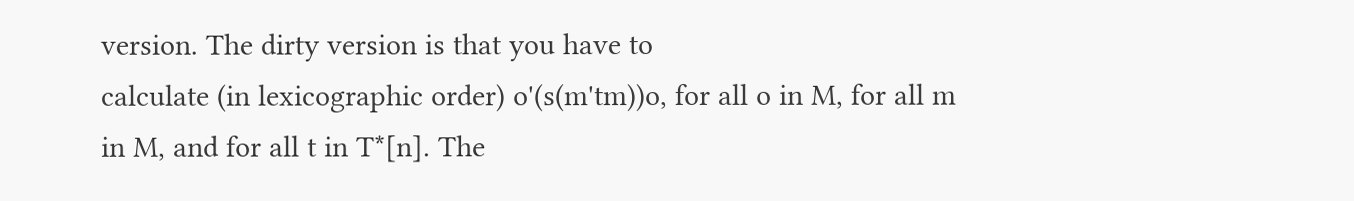version. The dirty version is that you have to
calculate (in lexicographic order) o'(s(m'tm))o, for all o in M, for all m
in M, and for all t in T*[n]. The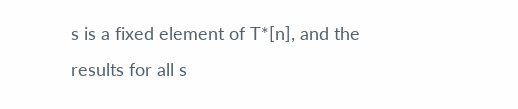s is a fixed element of T*[n], and the
results for all s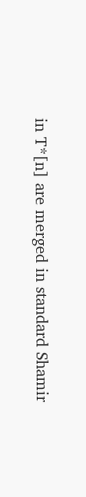in T*[n] are merged in standard Shamir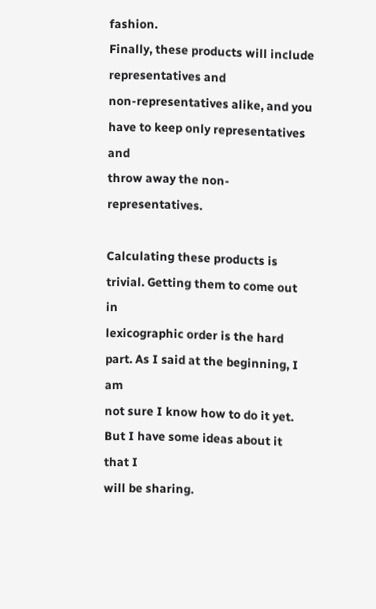fashion.
Finally, these products will include representatives and
non-representatives alike, and you have to keep only representatives and
throw away the non-representatives.

Calculating these products is trivial. Getting them to come out in
lexicographic order is the hard part. As I said at the beginning, I am
not sure I know how to do it yet. But I have some ideas about it that I
will be sharing.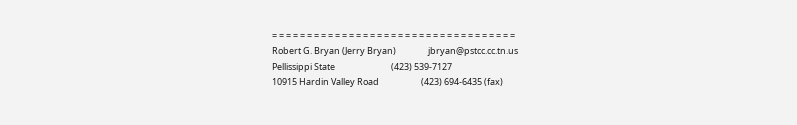= = = = = = = = = = = = = = = = = = = = = = = = = = = = = = = = = = =
Robert G. Bryan (Jerry Bryan)                jbryan@pstcc.cc.tn.us
Pellissippi State                            (423) 539-7127
10915 Hardin Valley Road                     (423) 694-6435 (fax)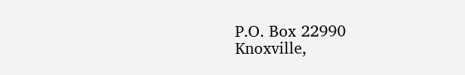P.O. Box 22990
Knoxville,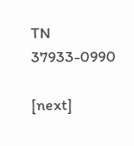TN 37933-0990

[next]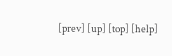[prev] [up] [top] [help]